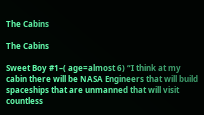The Cabins

The Cabins

Sweet Boy #1–( age=almost 6) “I think at my cabin there will be NASA Engineers that will build spaceships that are unmanned that will visit countless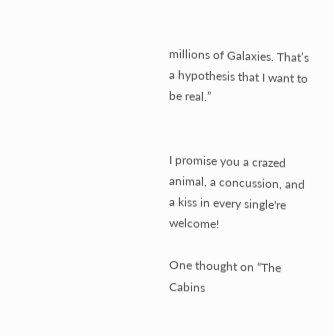millions of Galaxies. That’s a hypothesis that I want to be real.”


I promise you a crazed animal, a concussion, and a kiss in every single're welcome!

One thought on “The Cabins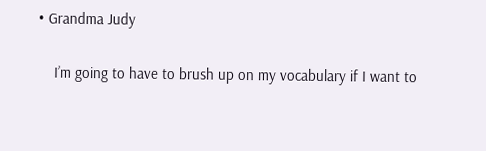• Grandma Judy

    I’m going to have to brush up on my vocabulary if I want to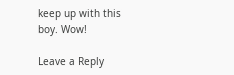keep up with this boy. Wow!

Leave a Reply